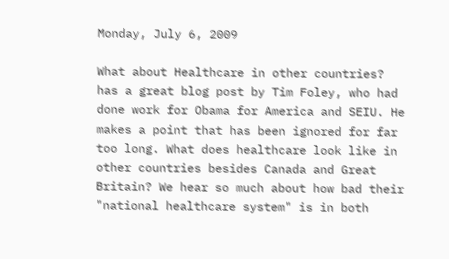Monday, July 6, 2009

What about Healthcare in other countries? has a great blog post by Tim Foley, who had done work for Obama for America and SEIU. He makes a point that has been ignored for far too long. What does healthcare look like in other countries besides Canada and Great Britain? We hear so much about how bad their "national healthcare system" is in both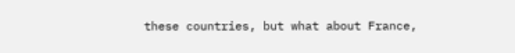these countries, but what about France,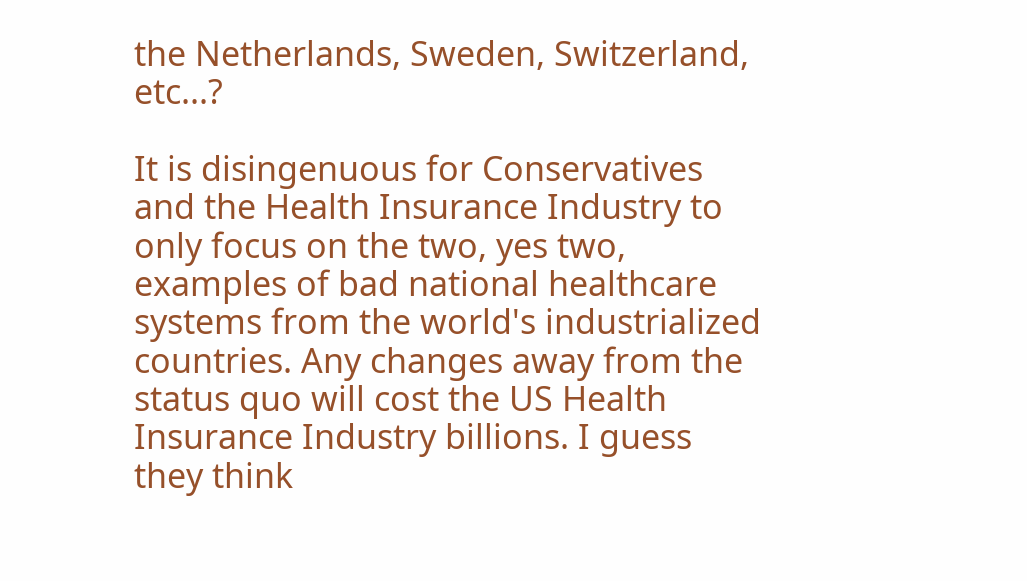the Netherlands, Sweden, Switzerland, etc...?

It is disingenuous for Conservatives and the Health Insurance Industry to only focus on the two, yes two, examples of bad national healthcare systems from the world's industrialized countries. Any changes away from the status quo will cost the US Health Insurance Industry billions. I guess they think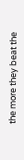the more they beat the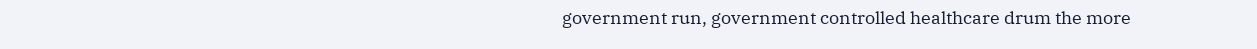government run, government controlled healthcare drum the more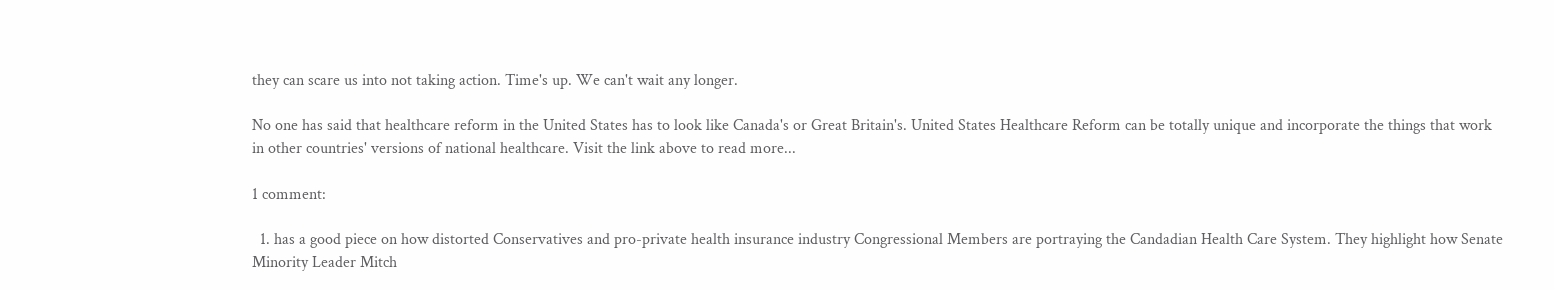they can scare us into not taking action. Time's up. We can't wait any longer.

No one has said that healthcare reform in the United States has to look like Canada's or Great Britain's. United States Healthcare Reform can be totally unique and incorporate the things that work in other countries' versions of national healthcare. Visit the link above to read more...

1 comment:

  1. has a good piece on how distorted Conservatives and pro-private health insurance industry Congressional Members are portraying the Candadian Health Care System. They highlight how Senate Minority Leader Mitch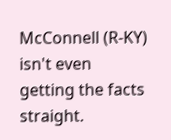McConnell (R-KY) isn't even getting the facts straight.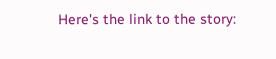Here's the link to the story: